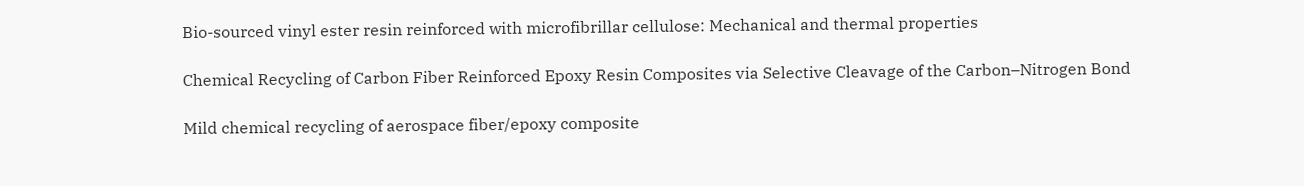Bio-sourced vinyl ester resin reinforced with microfibrillar cellulose: Mechanical and thermal properties

Chemical Recycling of Carbon Fiber Reinforced Epoxy Resin Composites via Selective Cleavage of the Carbon–Nitrogen Bond

Mild chemical recycling of aerospace fiber/epoxy composite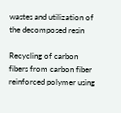wastes and utilization of the decomposed resin

Recycling of carbon fibers from carbon fiber reinforced polymer using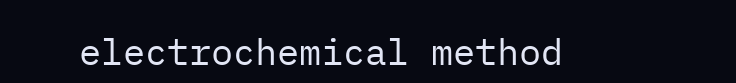electrochemical method